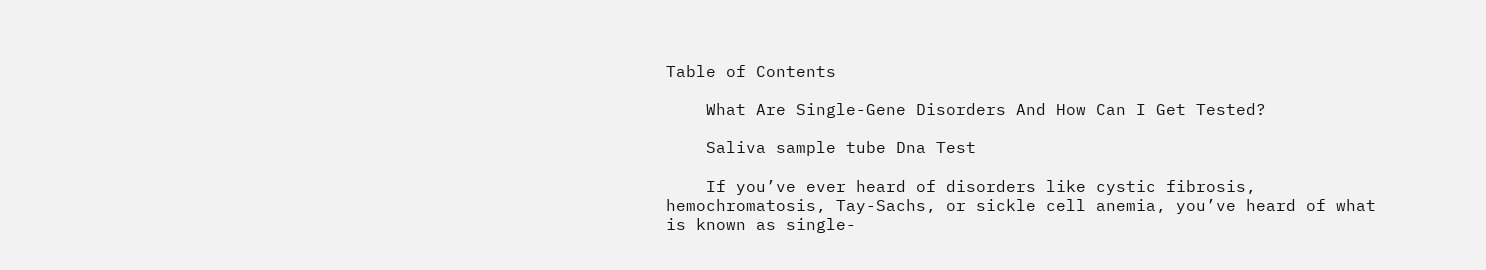Table of Contents

    What Are Single-Gene Disorders And How Can I Get Tested?

    Saliva sample tube Dna Test

    If you’ve ever heard of disorders like cystic fibrosis, hemochromatosis, Tay-Sachs, or sickle cell anemia, you’ve heard of what is known as single-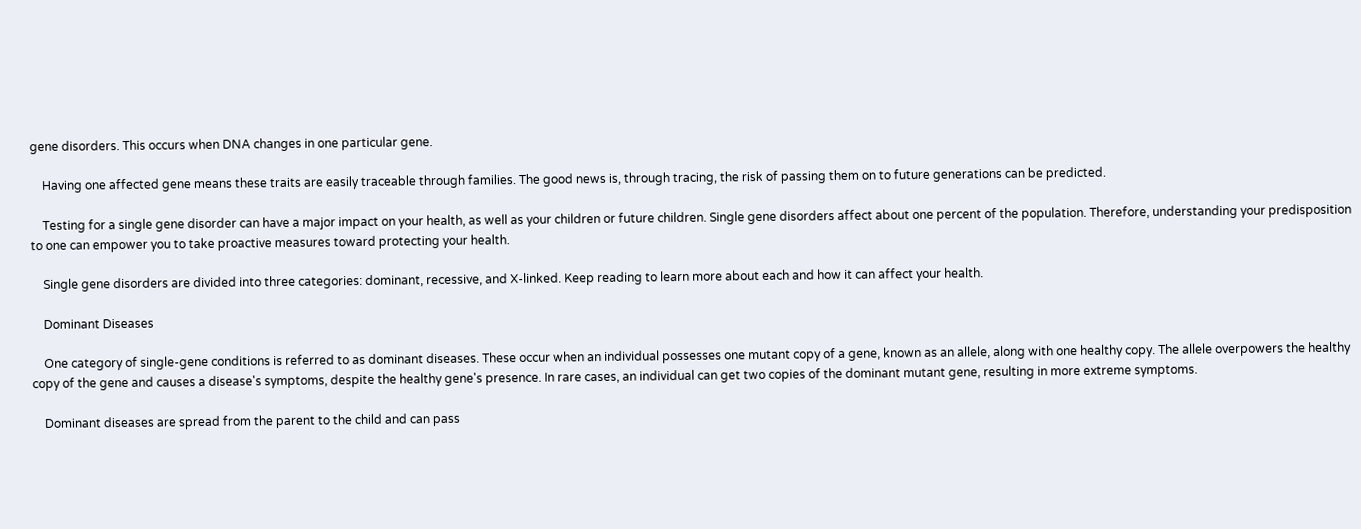gene disorders. This occurs when DNA changes in one particular gene.

    Having one affected gene means these traits are easily traceable through families. The good news is, through tracing, the risk of passing them on to future generations can be predicted.

    Testing for a single gene disorder can have a major impact on your health, as well as your children or future children. Single gene disorders affect about one percent of the population. Therefore, understanding your predisposition to one can empower you to take proactive measures toward protecting your health.

    Single gene disorders are divided into three categories: dominant, recessive, and X-linked. Keep reading to learn more about each and how it can affect your health.

    Dominant Diseases

    One category of single-gene conditions is referred to as dominant diseases. These occur when an individual possesses one mutant copy of a gene, known as an allele, along with one healthy copy. The allele overpowers the healthy copy of the gene and causes a disease's symptoms, despite the healthy gene's presence. In rare cases, an individual can get two copies of the dominant mutant gene, resulting in more extreme symptoms.

    Dominant diseases are spread from the parent to the child and can pass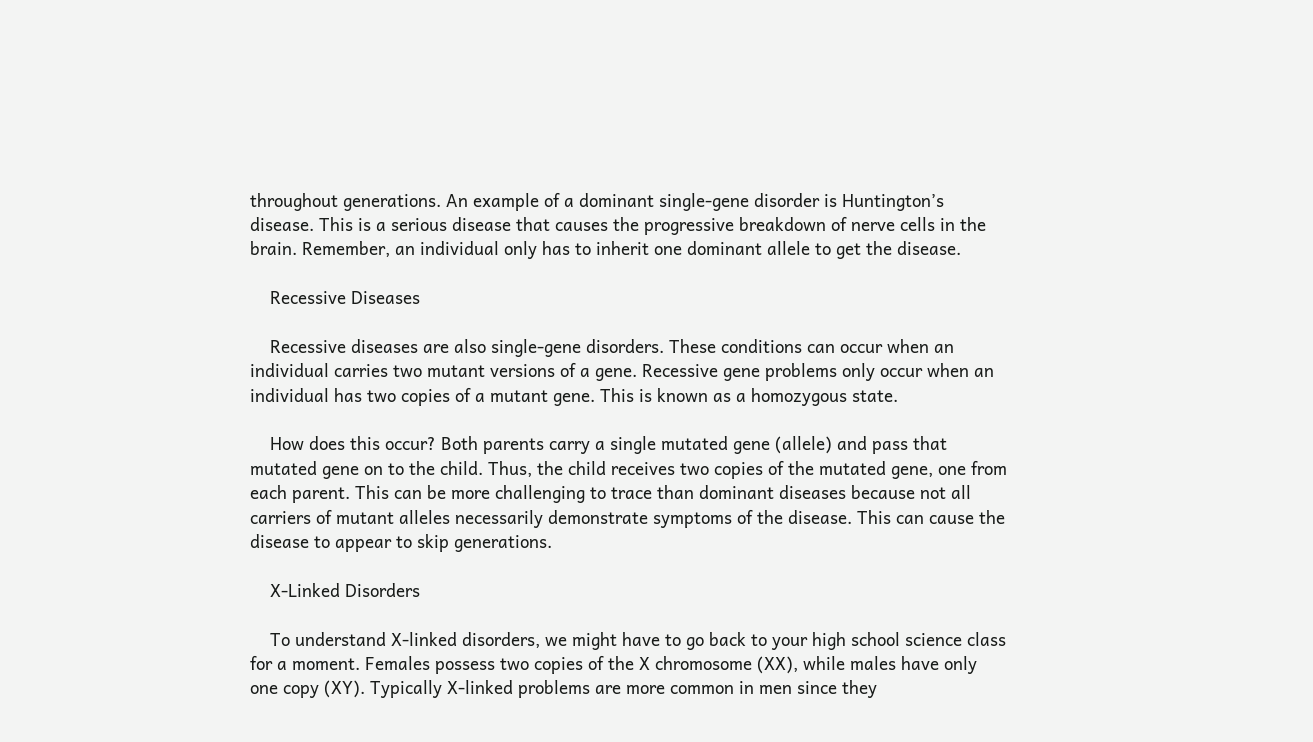throughout generations. An example of a dominant single-gene disorder is Huntington’s disease. This is a serious disease that causes the progressive breakdown of nerve cells in the brain. Remember, an individual only has to inherit one dominant allele to get the disease.

    Recessive Diseases

    Recessive diseases are also single-gene disorders. These conditions can occur when an individual carries two mutant versions of a gene. Recessive gene problems only occur when an individual has two copies of a mutant gene. This is known as a homozygous state.

    How does this occur? Both parents carry a single mutated gene (allele) and pass that mutated gene on to the child. Thus, the child receives two copies of the mutated gene, one from each parent. This can be more challenging to trace than dominant diseases because not all carriers of mutant alleles necessarily demonstrate symptoms of the disease. This can cause the disease to appear to skip generations.

    X-Linked Disorders

    To understand X-linked disorders, we might have to go back to your high school science class for a moment. Females possess two copies of the X chromosome (XX), while males have only one copy (XY). Typically X-linked problems are more common in men since they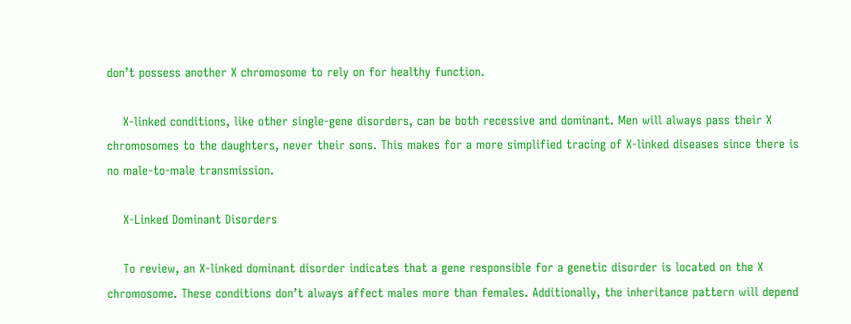don’t possess another X chromosome to rely on for healthy function.

    X-linked conditions, like other single-gene disorders, can be both recessive and dominant. Men will always pass their X chromosomes to the daughters, never their sons. This makes for a more simplified tracing of X-linked diseases since there is no male-to-male transmission.

    X-Linked Dominant Disorders

    To review, an X-linked dominant disorder indicates that a gene responsible for a genetic disorder is located on the X chromosome. These conditions don’t always affect males more than females. Additionally, the inheritance pattern will depend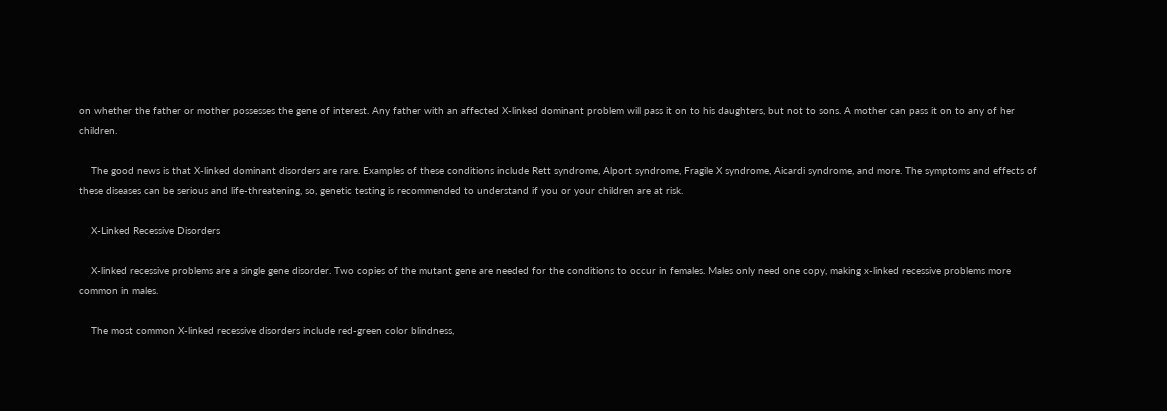on whether the father or mother possesses the gene of interest. Any father with an affected X-linked dominant problem will pass it on to his daughters, but not to sons. A mother can pass it on to any of her children.

    The good news is that X-linked dominant disorders are rare. Examples of these conditions include Rett syndrome, Alport syndrome, Fragile X syndrome, Aicardi syndrome, and more. The symptoms and effects of these diseases can be serious and life-threatening, so, genetic testing is recommended to understand if you or your children are at risk.

    X-Linked Recessive Disorders

    X-linked recessive problems are a single gene disorder. Two copies of the mutant gene are needed for the conditions to occur in females. Males only need one copy, making x-linked recessive problems more common in males.

    The most common X-linked recessive disorders include red-green color blindness,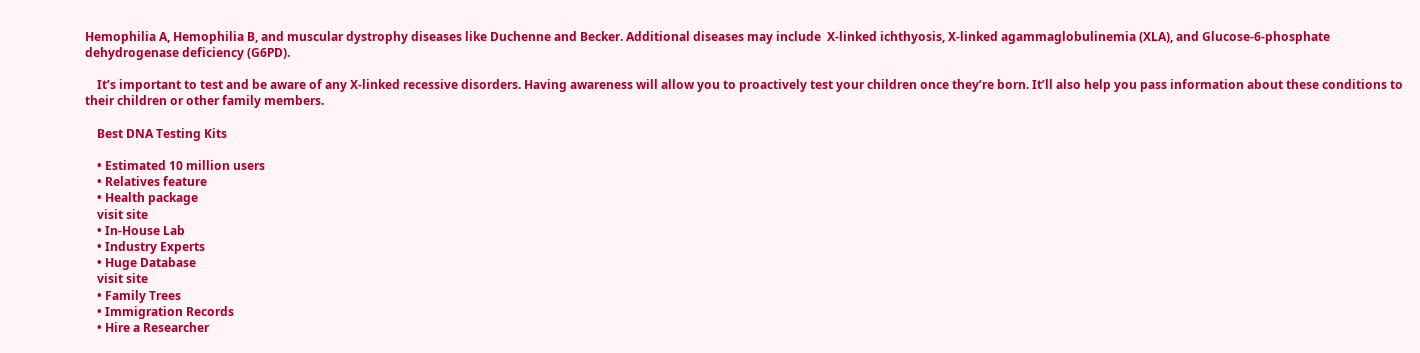Hemophilia A, Hemophilia B, and muscular dystrophy diseases like Duchenne and Becker. Additional diseases may include  X-linked ichthyosis, X-linked agammaglobulinemia (XLA), and Glucose-6-phosphate dehydrogenase deficiency (G6PD).

    It’s important to test and be aware of any X-linked recessive disorders. Having awareness will allow you to proactively test your children once they’re born. It’ll also help you pass information about these conditions to their children or other family members.

    Best DNA Testing Kits

    • Estimated 10 million users
    • Relatives feature
    • Health package
    visit site
    • In-House Lab
    • Industry Experts
    • Huge Database
    visit site
    • Family Trees
    • Immigration Records
    • Hire a Researcher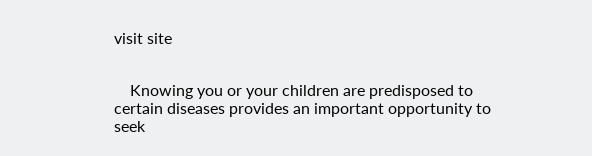visit site


    Knowing you or your children are predisposed to certain diseases provides an important opportunity to seek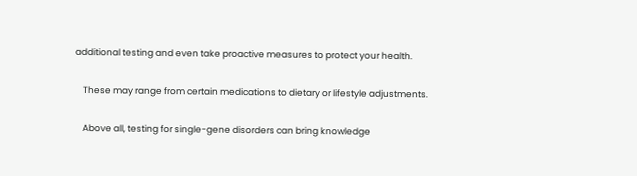additional testing and even take proactive measures to protect your health.

    These may range from certain medications to dietary or lifestyle adjustments.

    Above all, testing for single-gene disorders can bring knowledge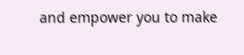and empower you to make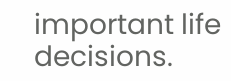important life decisions.